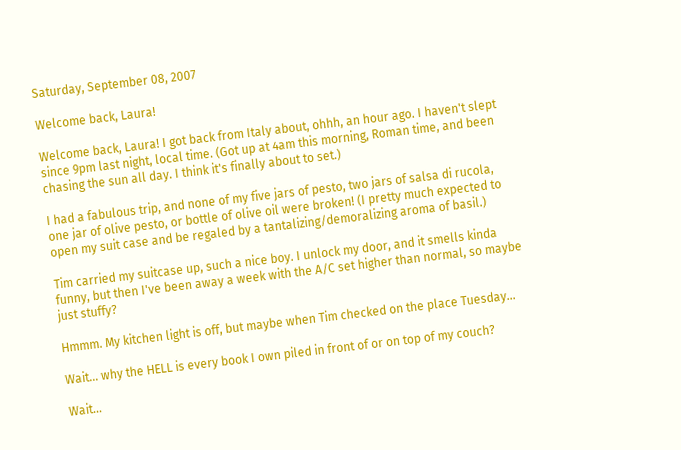Saturday, September 08, 2007

Welcome back, Laura!

Welcome back, Laura! I got back from Italy about, ohhh, an hour ago. I haven't slept since 9pm last night, local time. (Got up at 4am this morning, Roman time, and been chasing the sun all day. I think it's finally about to set.)

I had a fabulous trip, and none of my five jars of pesto, two jars of salsa di rucola, one jar of olive pesto, or bottle of olive oil were broken! (I pretty much expected to open my suit case and be regaled by a tantalizing/demoralizing aroma of basil.)

Tim carried my suitcase up, such a nice boy. I unlock my door, and it smells kinda funny, but then I've been away a week with the A/C set higher than normal, so maybe just stuffy?

Hmmm. My kitchen light is off, but maybe when Tim checked on the place Tuesday...

Wait... why the HELL is every book I own piled in front of or on top of my couch?

Wait...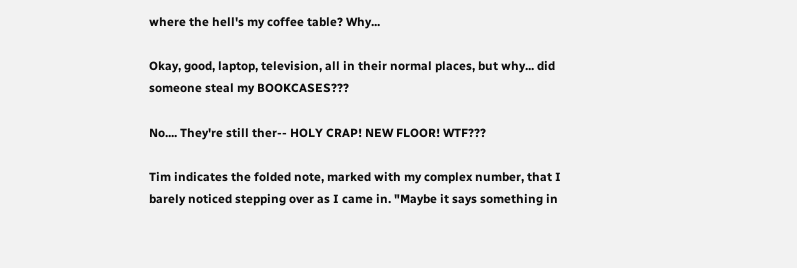where the hell's my coffee table? Why...

Okay, good, laptop, television, all in their normal places, but why... did someone steal my BOOKCASES???

No.... They're still ther-- HOLY CRAP! NEW FLOOR! WTF???

Tim indicates the folded note, marked with my complex number, that I barely noticed stepping over as I came in. "Maybe it says something in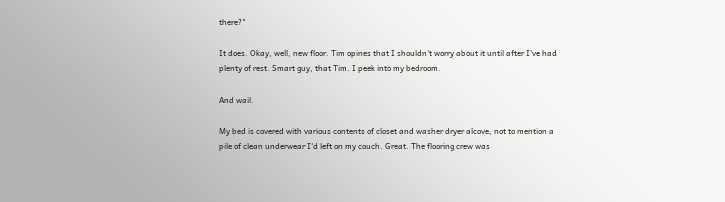there?"

It does. Okay, well, new floor. Tim opines that I shouldn't worry about it until after I've had plenty of rest. Smart guy, that Tim. I peek into my bedroom.

And wail.

My bed is covered with various contents of closet and washer dryer alcove, not to mention a pile of clean underwear I'd left on my couch. Great. The flooring crew was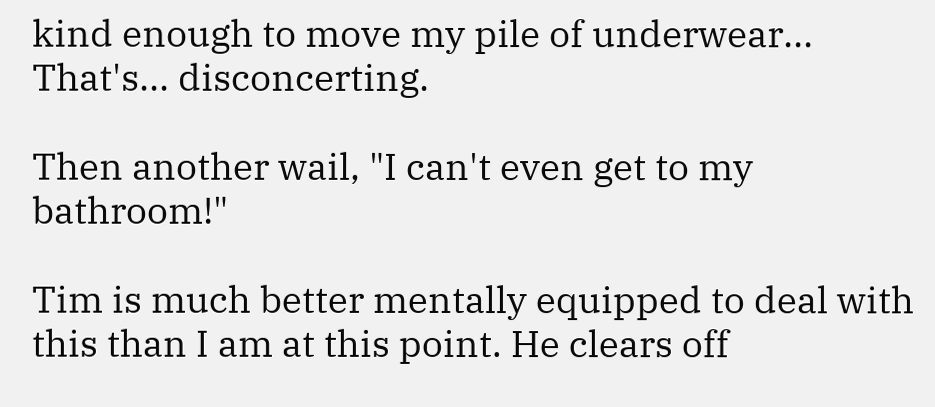kind enough to move my pile of underwear... That's... disconcerting.

Then another wail, "I can't even get to my bathroom!"

Tim is much better mentally equipped to deal with this than I am at this point. He clears off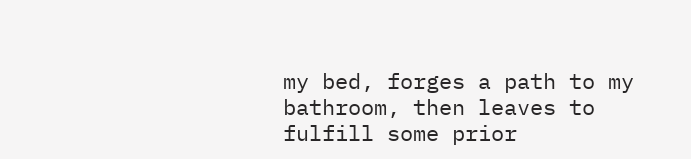my bed, forges a path to my bathroom, then leaves to fulfill some prior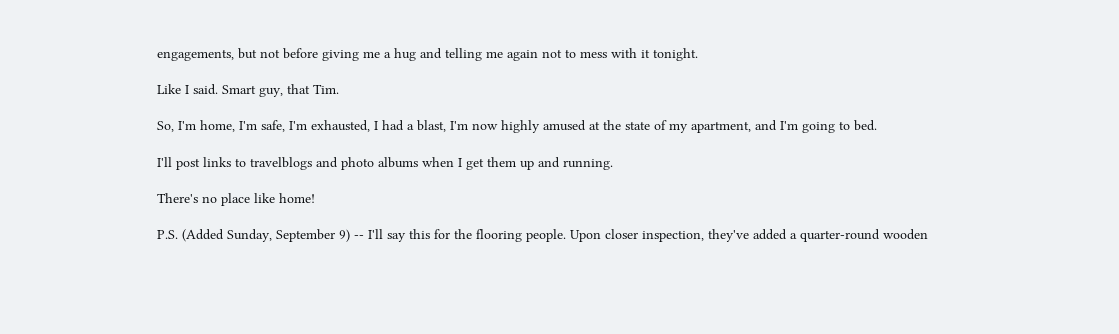engagements, but not before giving me a hug and telling me again not to mess with it tonight.

Like I said. Smart guy, that Tim.

So, I'm home, I'm safe, I'm exhausted, I had a blast, I'm now highly amused at the state of my apartment, and I'm going to bed.

I'll post links to travelblogs and photo albums when I get them up and running.

There's no place like home!

P.S. (Added Sunday, September 9) -- I'll say this for the flooring people. Upon closer inspection, they've added a quarter-round wooden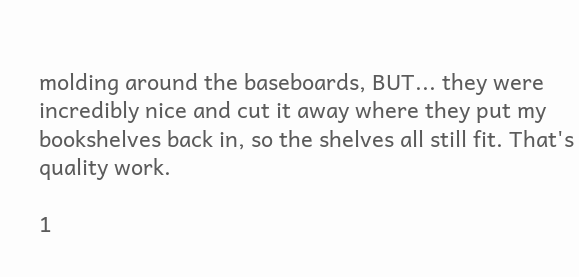molding around the baseboards, BUT... they were incredibly nice and cut it away where they put my bookshelves back in, so the shelves all still fit. That's quality work.

1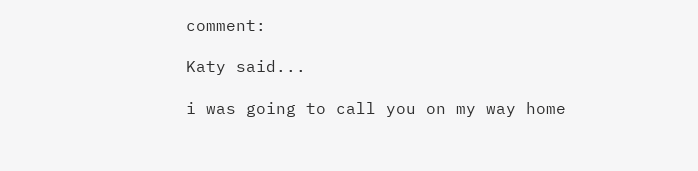comment:

Katy said...

i was going to call you on my way home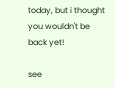today, but i thought you wouldn't be back yet!

see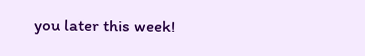you later this week!